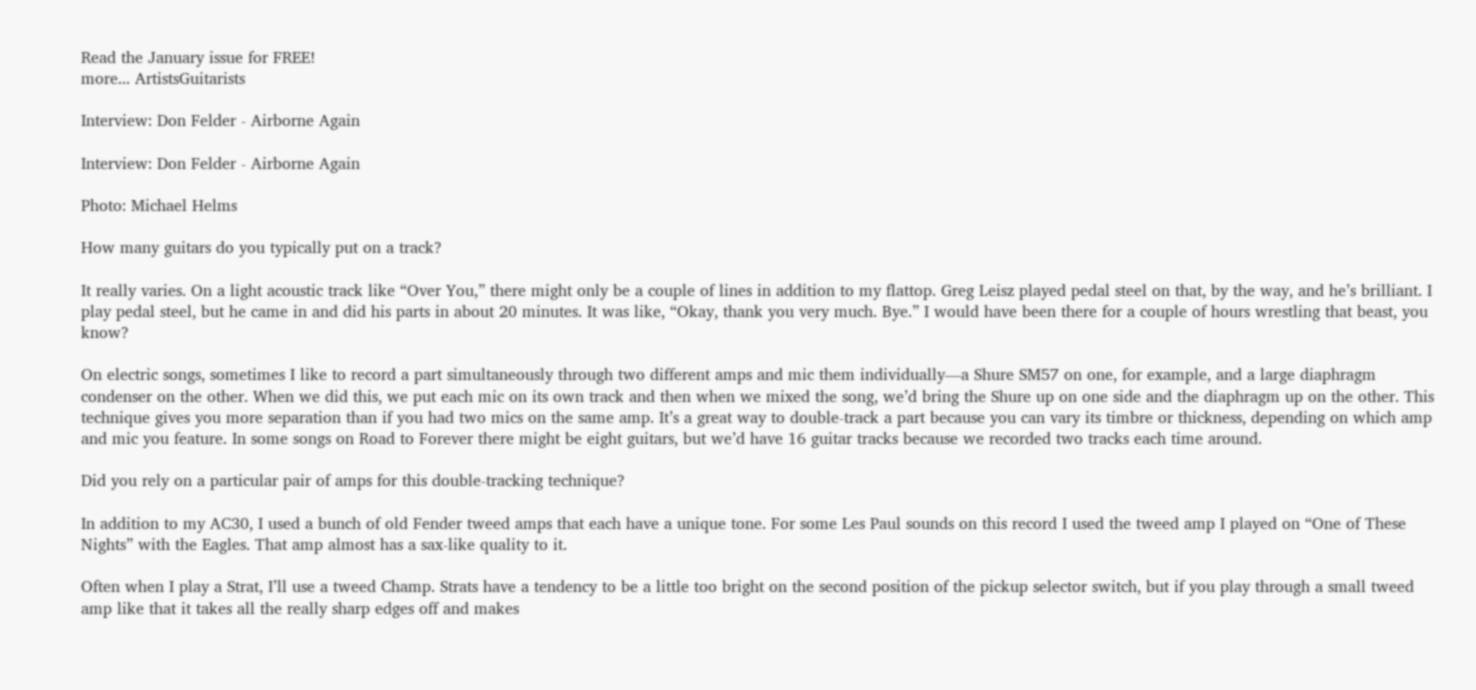Read the January issue for FREE!
more... ArtistsGuitarists

Interview: Don Felder - Airborne Again

Interview: Don Felder - Airborne Again

Photo: Michael Helms

How many guitars do you typically put on a track?

It really varies. On a light acoustic track like “Over You,” there might only be a couple of lines in addition to my flattop. Greg Leisz played pedal steel on that, by the way, and he’s brilliant. I play pedal steel, but he came in and did his parts in about 20 minutes. It was like, “Okay, thank you very much. Bye.” I would have been there for a couple of hours wrestling that beast, you know?

On electric songs, sometimes I like to record a part simultaneously through two different amps and mic them individually—a Shure SM57 on one, for example, and a large diaphragm condenser on the other. When we did this, we put each mic on its own track and then when we mixed the song, we’d bring the Shure up on one side and the diaphragm up on the other. This technique gives you more separation than if you had two mics on the same amp. It’s a great way to double-track a part because you can vary its timbre or thickness, depending on which amp and mic you feature. In some songs on Road to Forever there might be eight guitars, but we’d have 16 guitar tracks because we recorded two tracks each time around.

Did you rely on a particular pair of amps for this double-tracking technique?

In addition to my AC30, I used a bunch of old Fender tweed amps that each have a unique tone. For some Les Paul sounds on this record I used the tweed amp I played on “One of These Nights” with the Eagles. That amp almost has a sax-like quality to it.

Often when I play a Strat, I’ll use a tweed Champ. Strats have a tendency to be a little too bright on the second position of the pickup selector switch, but if you play through a small tweed amp like that it takes all the really sharp edges off and makes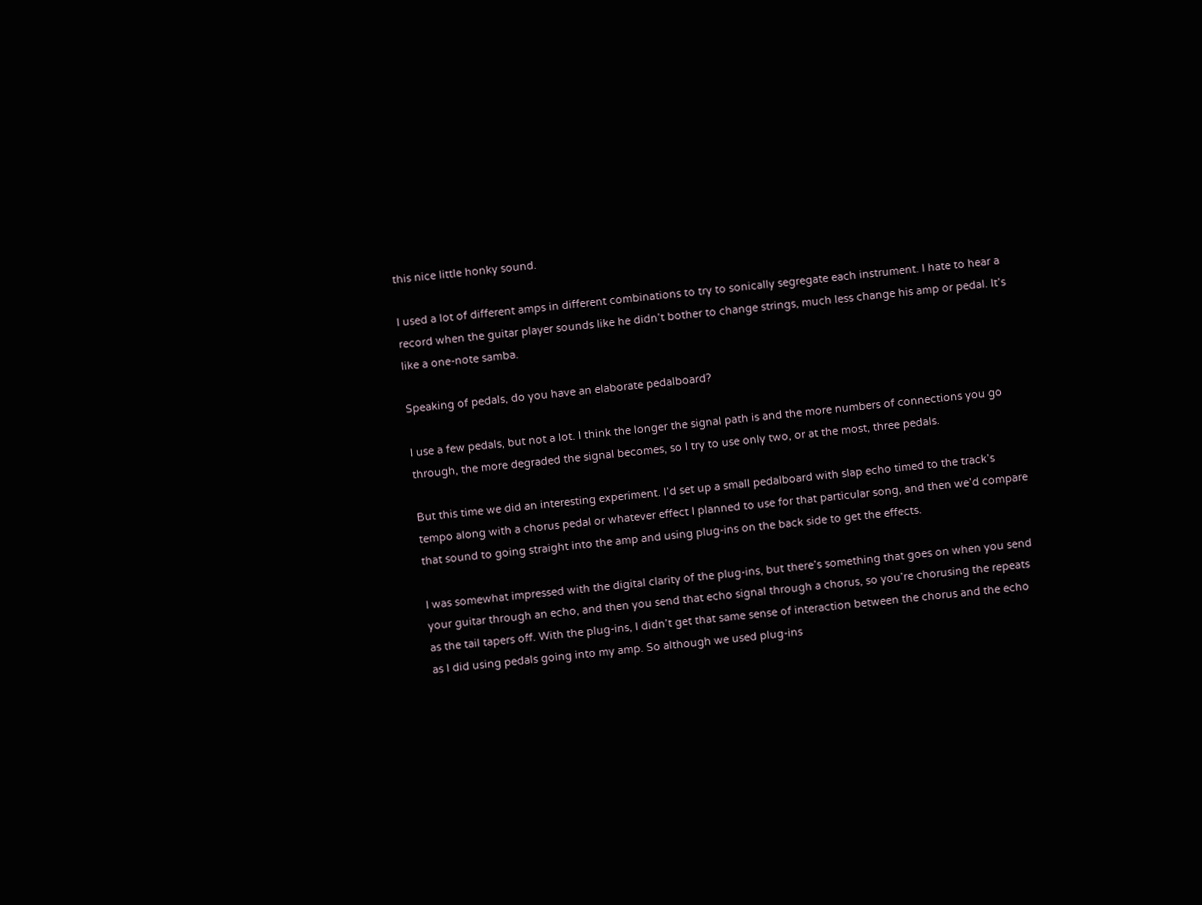this nice little honky sound.

I used a lot of different amps in different combinations to try to sonically segregate each instrument. I hate to hear a record when the guitar player sounds like he didn’t bother to change strings, much less change his amp or pedal. It’s like a one-note samba.

Speaking of pedals, do you have an elaborate pedalboard?

I use a few pedals, but not a lot. I think the longer the signal path is and the more numbers of connections you go through, the more degraded the signal becomes, so I try to use only two, or at the most, three pedals.

But this time we did an interesting experiment. I’d set up a small pedalboard with slap echo timed to the track’s tempo along with a chorus pedal or whatever effect I planned to use for that particular song, and then we’d compare that sound to going straight into the amp and using plug-ins on the back side to get the effects.

I was somewhat impressed with the digital clarity of the plug-ins, but there’s something that goes on when you send your guitar through an echo, and then you send that echo signal through a chorus, so you’re chorusing the repeats as the tail tapers off. With the plug-ins, I didn’t get that same sense of interaction between the chorus and the echo as I did using pedals going into my amp. So although we used plug-ins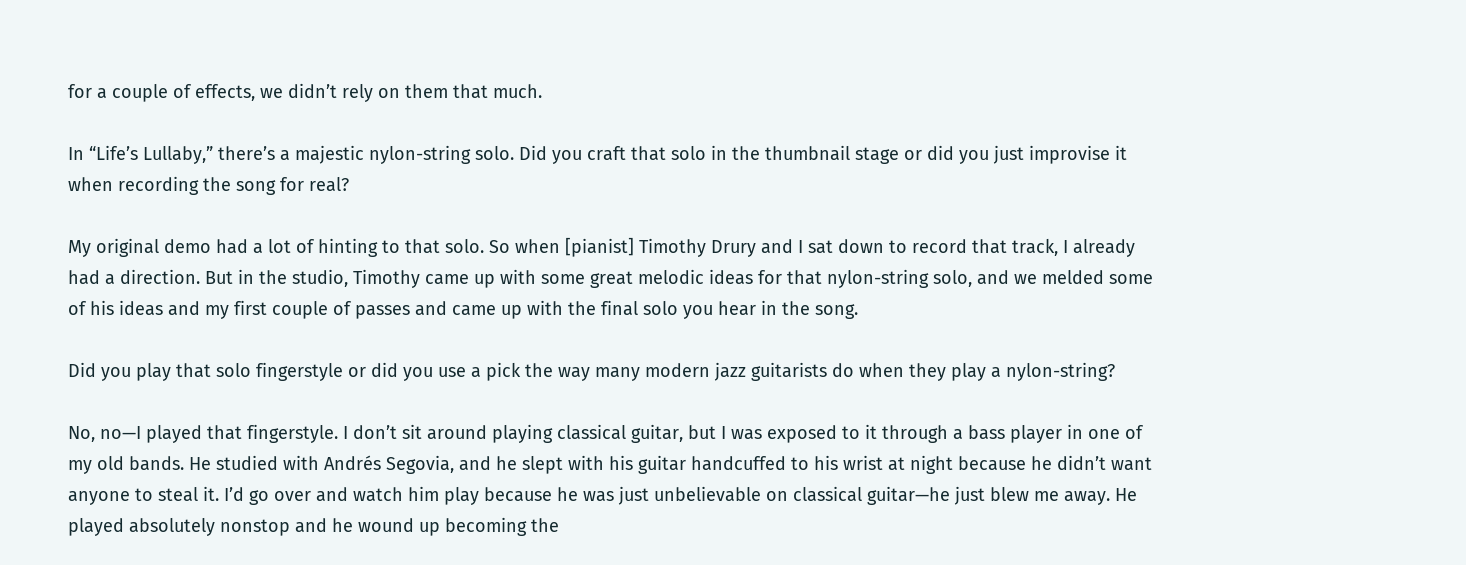for a couple of effects, we didn’t rely on them that much.

In “Life’s Lullaby,” there’s a majestic nylon-string solo. Did you craft that solo in the thumbnail stage or did you just improvise it when recording the song for real?

My original demo had a lot of hinting to that solo. So when [pianist] Timothy Drury and I sat down to record that track, I already had a direction. But in the studio, Timothy came up with some great melodic ideas for that nylon-string solo, and we melded some of his ideas and my first couple of passes and came up with the final solo you hear in the song.

Did you play that solo fingerstyle or did you use a pick the way many modern jazz guitarists do when they play a nylon-string?

No, no—I played that fingerstyle. I don’t sit around playing classical guitar, but I was exposed to it through a bass player in one of my old bands. He studied with Andrés Segovia, and he slept with his guitar handcuffed to his wrist at night because he didn’t want anyone to steal it. I’d go over and watch him play because he was just unbelievable on classical guitar—he just blew me away. He played absolutely nonstop and he wound up becoming the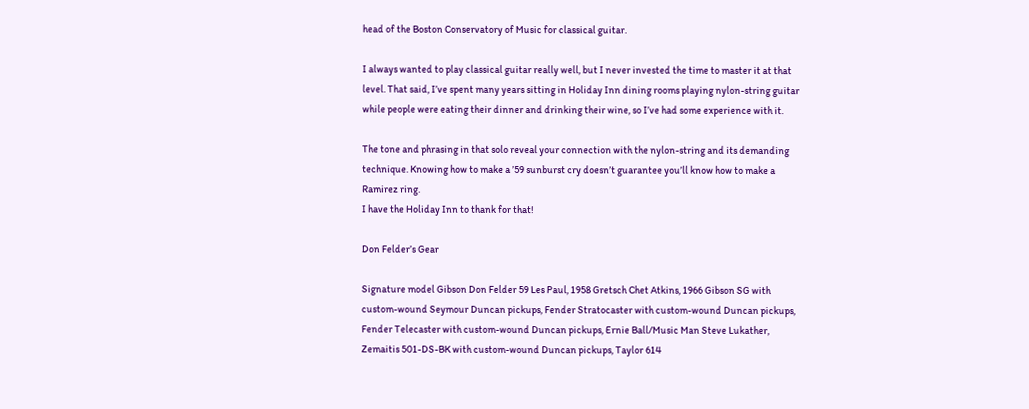head of the Boston Conservatory of Music for classical guitar.

I always wanted to play classical guitar really well, but I never invested the time to master it at that level. That said, I’ve spent many years sitting in Holiday Inn dining rooms playing nylon-string guitar while people were eating their dinner and drinking their wine, so I’ve had some experience with it.

The tone and phrasing in that solo reveal your connection with the nylon-string and its demanding technique. Knowing how to make a ’59 sunburst cry doesn’t guarantee you’ll know how to make a Ramirez ring.
I have the Holiday Inn to thank for that!

Don Felder’s Gear

Signature model Gibson Don Felder 59 Les Paul, 1958 Gretsch Chet Atkins, 1966 Gibson SG with custom-wound Seymour Duncan pickups, Fender Stratocaster with custom-wound Duncan pickups, Fender Telecaster with custom-wound Duncan pickups, Ernie Ball/Music Man Steve Lukather, Zemaitis 501-DS-BK with custom-wound Duncan pickups, Taylor 614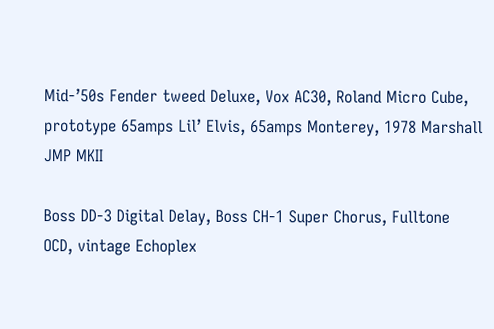Mid-’50s Fender tweed Deluxe, Vox AC30, Roland Micro Cube, prototype 65amps Lil’ Elvis, 65amps Monterey, 1978 Marshall JMP MKII

Boss DD-3 Digital Delay, Boss CH-1 Super Chorus, Fulltone OCD, vintage Echoplex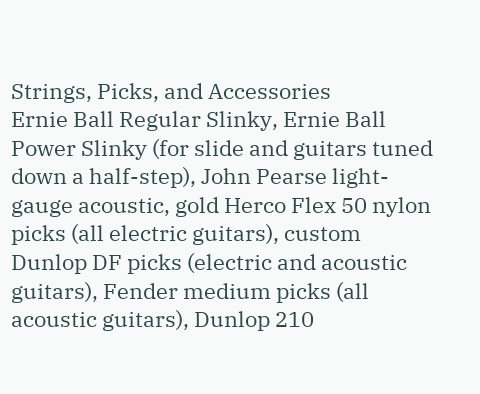Strings, Picks, and Accessories
Ernie Ball Regular Slinky, Ernie Ball Power Slinky (for slide and guitars tuned down a half-step), John Pearse light-gauge acoustic, gold Herco Flex 50 nylon picks (all electric guitars), custom Dunlop DF picks (electric and acoustic guitars), Fender medium picks (all acoustic guitars), Dunlop 210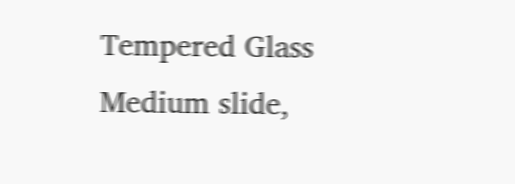Tempered Glass Medium slide,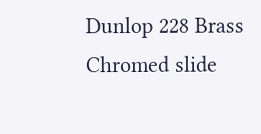Dunlop 228 Brass Chromed slide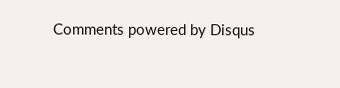Comments powered by Disqus